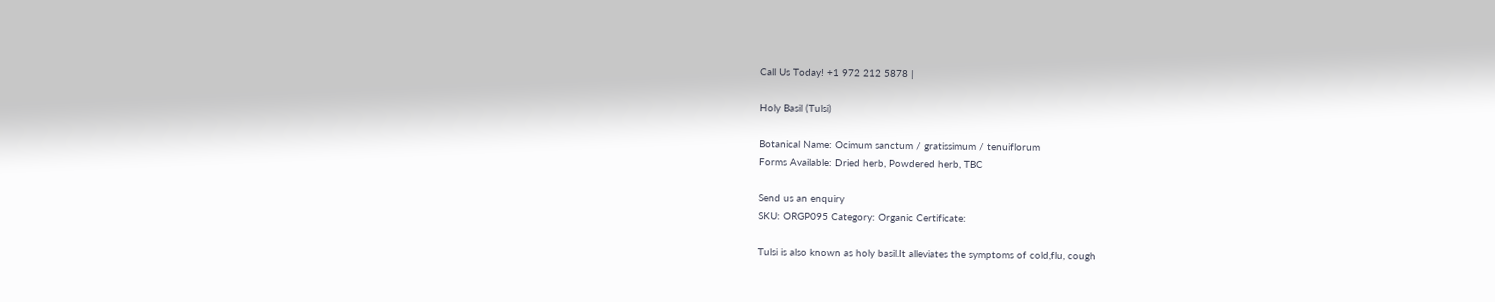Call Us Today! +1 972 212 5878 |

Holy Basil (Tulsi)

Botanical Name: Ocimum sanctum / gratissimum / tenuiflorum
Forms Available: Dried herb, Powdered herb, TBC

Send us an enquiry
SKU: ORGP095 Category: Organic Certificate:

Tulsi is also known as holy basil.It alleviates the symptoms of cold,flu, cough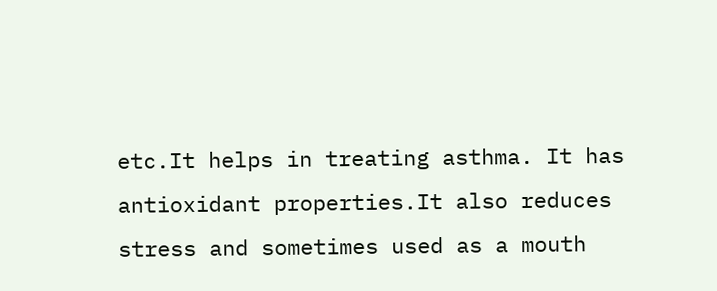etc.It helps in treating asthma. It has antioxidant properties.It also reduces stress and sometimes used as a mouth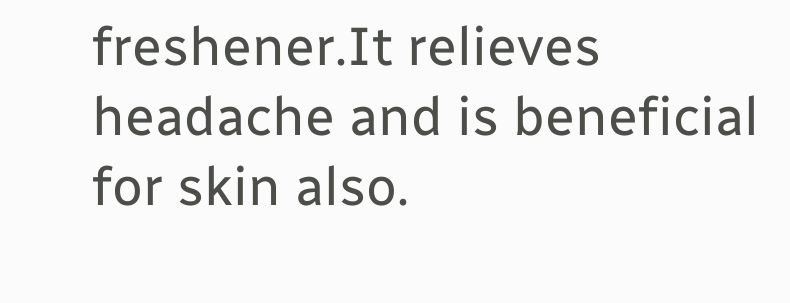freshener.It relieves headache and is beneficial for skin also.